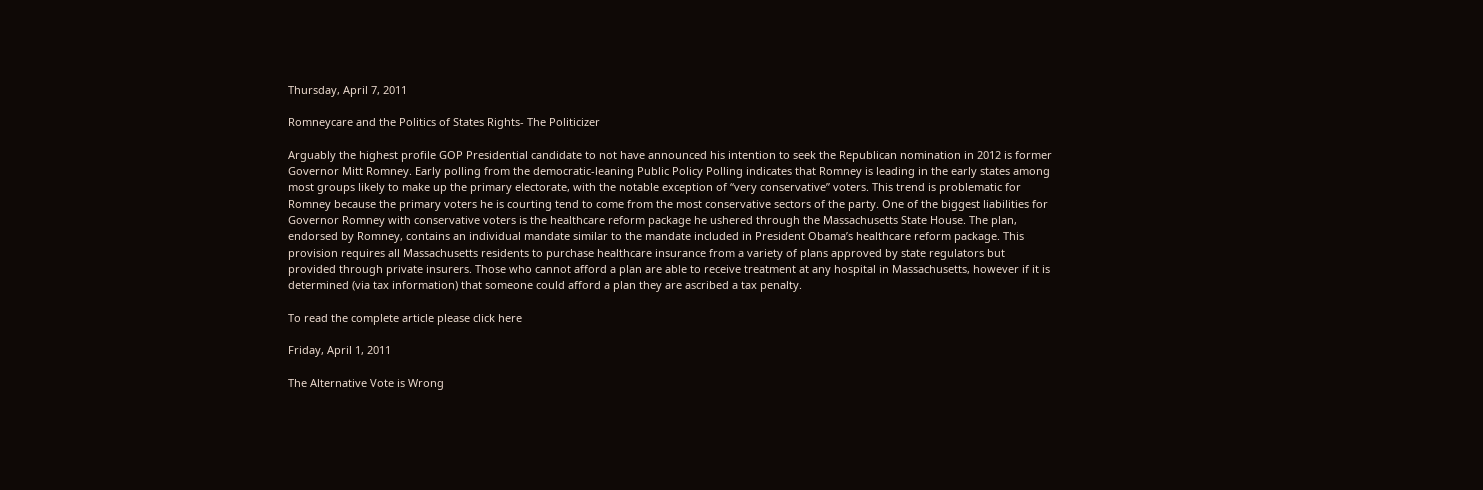Thursday, April 7, 2011

Romneycare and the Politics of States Rights- The Politicizer

Arguably the highest profile GOP Presidential candidate to not have announced his intention to seek the Republican nomination in 2012 is former Governor Mitt Romney. Early polling from the democratic-leaning Public Policy Polling indicates that Romney is leading in the early states among most groups likely to make up the primary electorate, with the notable exception of “very conservative” voters. This trend is problematic for Romney because the primary voters he is courting tend to come from the most conservative sectors of the party. One of the biggest liabilities for Governor Romney with conservative voters is the healthcare reform package he ushered through the Massachusetts State House. The plan, endorsed by Romney, contains an individual mandate similar to the mandate included in President Obama’s healthcare reform package. This provision requires all Massachusetts residents to purchase healthcare insurance from a variety of plans approved by state regulators but provided through private insurers. Those who cannot afford a plan are able to receive treatment at any hospital in Massachusetts, however if it is determined (via tax information) that someone could afford a plan they are ascribed a tax penalty.

To read the complete article please click here

Friday, April 1, 2011

The Alternative Vote is Wrong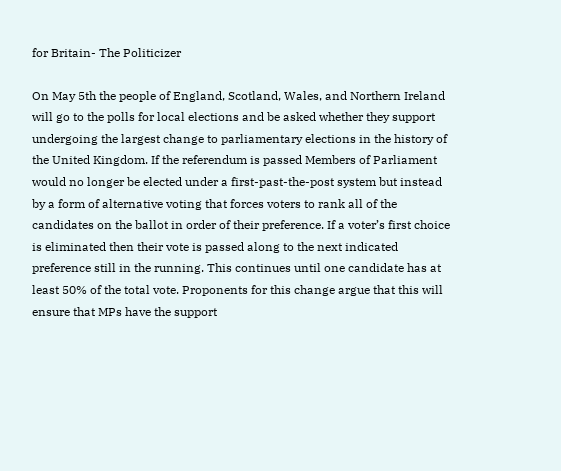for Britain- The Politicizer

On May 5th the people of England, Scotland, Wales, and Northern Ireland will go to the polls for local elections and be asked whether they support undergoing the largest change to parliamentary elections in the history of the United Kingdom. If the referendum is passed Members of Parliament would no longer be elected under a first-past-the-post system but instead by a form of alternative voting that forces voters to rank all of the candidates on the ballot in order of their preference. If a voter’s first choice is eliminated then their vote is passed along to the next indicated preference still in the running. This continues until one candidate has at least 50% of the total vote. Proponents for this change argue that this will ensure that MPs have the support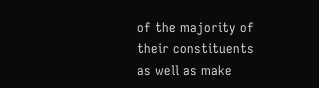of the majority of their constituents as well as make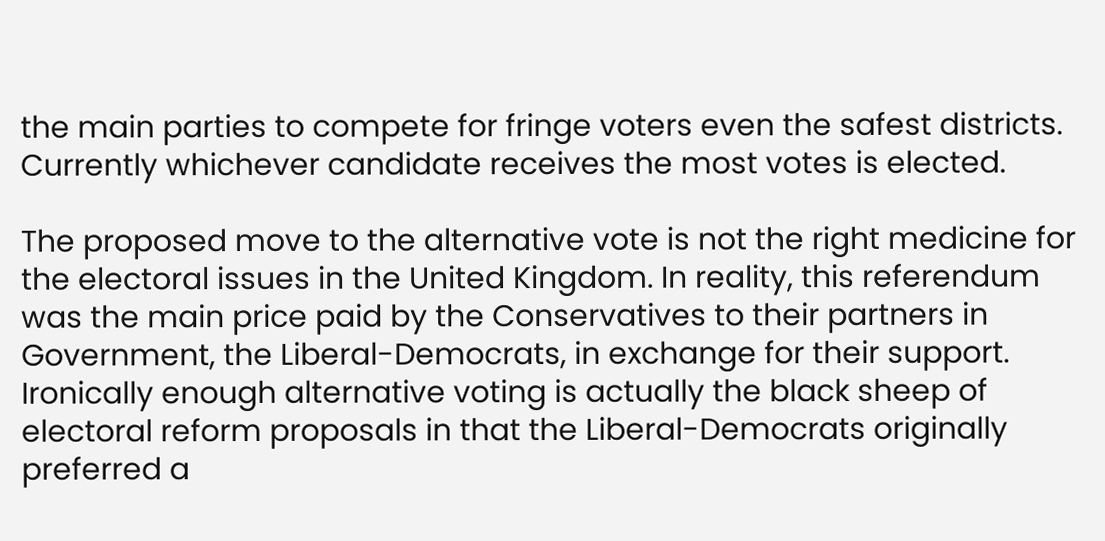the main parties to compete for fringe voters even the safest districts. Currently whichever candidate receives the most votes is elected.

The proposed move to the alternative vote is not the right medicine for the electoral issues in the United Kingdom. In reality, this referendum was the main price paid by the Conservatives to their partners in Government, the Liberal-Democrats, in exchange for their support. Ironically enough alternative voting is actually the black sheep of electoral reform proposals in that the Liberal-Democrats originally preferred a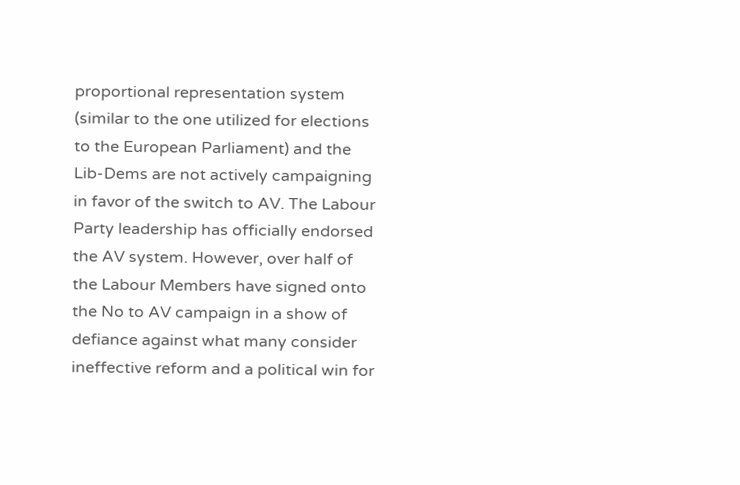proportional representation system (similar to the one utilized for elections to the European Parliament) and the Lib-Dems are not actively campaigning in favor of the switch to AV. The Labour Party leadership has officially endorsed the AV system. However, over half of the Labour Members have signed onto the No to AV campaign in a show of defiance against what many consider ineffective reform and a political win for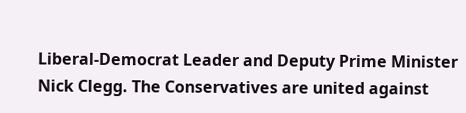Liberal-Democrat Leader and Deputy Prime Minister Nick Clegg. The Conservatives are united against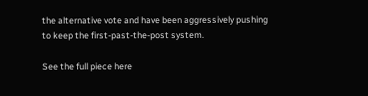the alternative vote and have been aggressively pushing to keep the first-past-the-post system.

See the full piece here